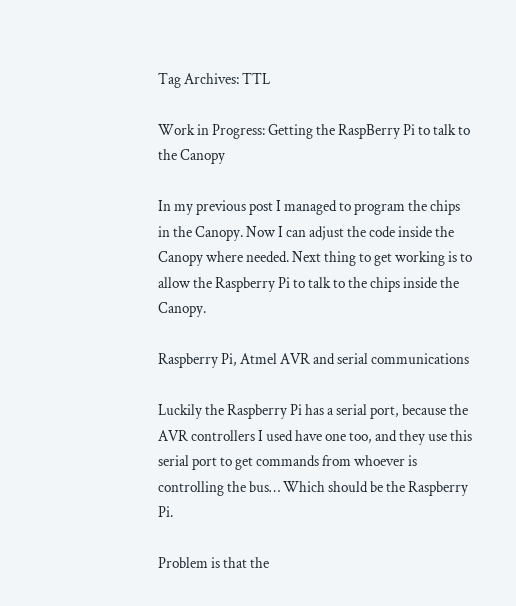Tag Archives: TTL

Work in Progress: Getting the RaspBerry Pi to talk to the Canopy

In my previous post I managed to program the chips in the Canopy. Now I can adjust the code inside the Canopy where needed. Next thing to get working is to allow the Raspberry Pi to talk to the chips inside the Canopy.

Raspberry Pi, Atmel AVR and serial communications

Luckily the Raspberry Pi has a serial port, because the AVR controllers I used have one too, and they use this serial port to get commands from whoever is controlling the bus… Which should be the Raspberry Pi.

Problem is that the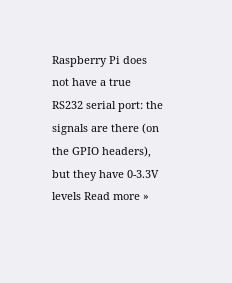Raspberry Pi does not have a true RS232 serial port: the signals are there (on the GPIO headers), but they have 0-3.3V levels Read more »